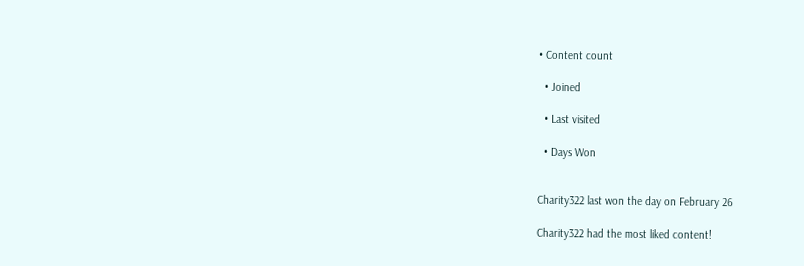• Content count

  • Joined

  • Last visited

  • Days Won


Charity322 last won the day on February 26

Charity322 had the most liked content!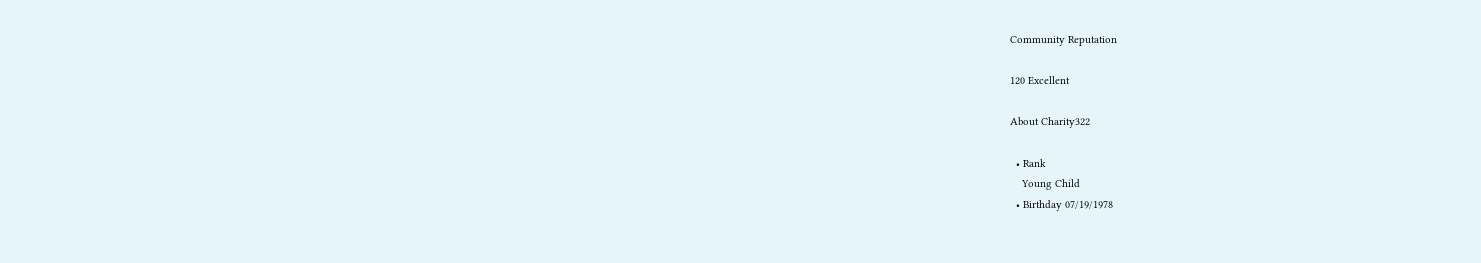Community Reputation

120 Excellent

About Charity322

  • Rank
    Young Child
  • Birthday 07/19/1978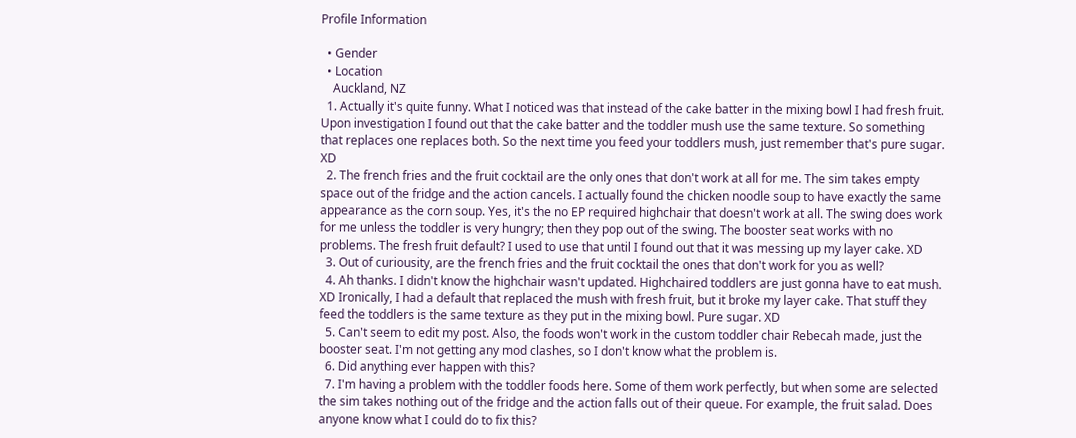Profile Information

  • Gender
  • Location
    Auckland, NZ
  1. Actually it's quite funny. What I noticed was that instead of the cake batter in the mixing bowl I had fresh fruit. Upon investigation I found out that the cake batter and the toddler mush use the same texture. So something that replaces one replaces both. So the next time you feed your toddlers mush, just remember that's pure sugar. XD
  2. The french fries and the fruit cocktail are the only ones that don't work at all for me. The sim takes empty space out of the fridge and the action cancels. I actually found the chicken noodle soup to have exactly the same appearance as the corn soup. Yes, it's the no EP required highchair that doesn't work at all. The swing does work for me unless the toddler is very hungry; then they pop out of the swing. The booster seat works with no problems. The fresh fruit default? I used to use that until I found out that it was messing up my layer cake. XD
  3. Out of curiousity, are the french fries and the fruit cocktail the ones that don't work for you as well?
  4. Ah thanks. I didn't know the highchair wasn't updated. Highchaired toddlers are just gonna have to eat mush. XD Ironically, I had a default that replaced the mush with fresh fruit, but it broke my layer cake. That stuff they feed the toddlers is the same texture as they put in the mixing bowl. Pure sugar. XD
  5. Can't seem to edit my post. Also, the foods won't work in the custom toddler chair Rebecah made, just the booster seat. I'm not getting any mod clashes, so I don't know what the problem is.
  6. Did anything ever happen with this?
  7. I'm having a problem with the toddler foods here. Some of them work perfectly, but when some are selected the sim takes nothing out of the fridge and the action falls out of their queue. For example, the fruit salad. Does anyone know what I could do to fix this?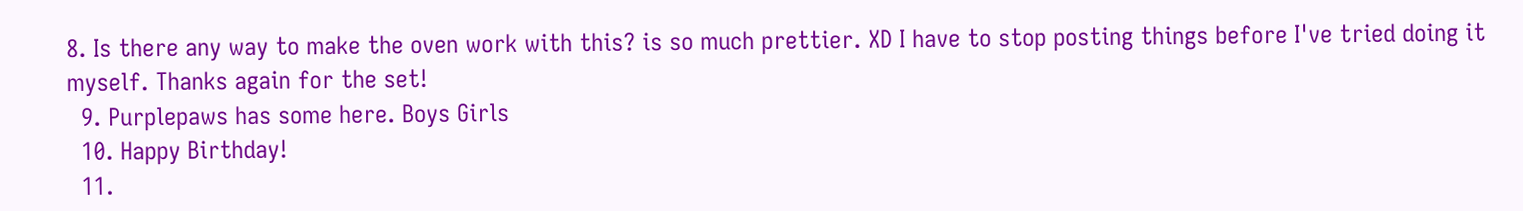8. Is there any way to make the oven work with this? is so much prettier. XD I have to stop posting things before I've tried doing it myself. Thanks again for the set!
  9. Purplepaws has some here. Boys Girls
  10. Happy Birthday!
  11.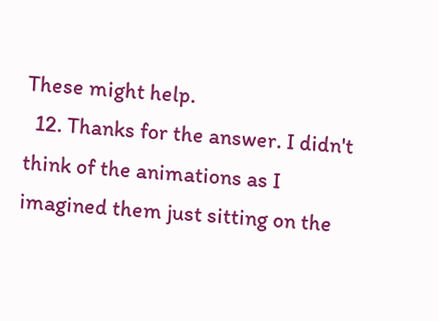These might help.
  12. Thanks for the answer. I didn't think of the animations as I imagined them just sitting on the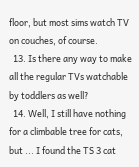floor, but most sims watch TV on couches, of course.
  13. Is there any way to make all the regular TVs watchable by toddlers as well?
  14. Well, I still have nothing for a climbable tree for cats, but ... I found the TS 3 cat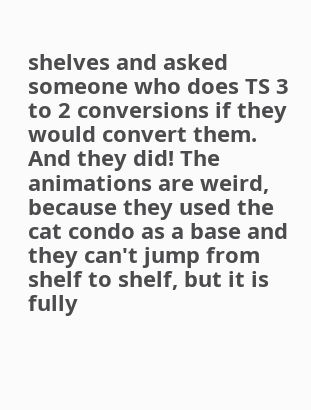shelves and asked someone who does TS 3 to 2 conversions if they would convert them. And they did! The animations are weird, because they used the cat condo as a base and they can't jump from shelf to shelf, but it is fully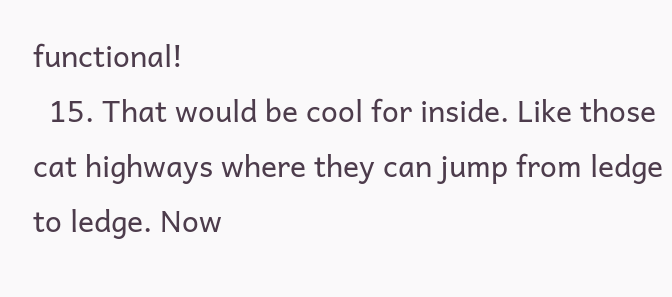functional!
  15. That would be cool for inside. Like those cat highways where they can jump from ledge to ledge. Now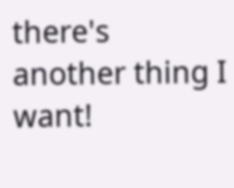there's another thing I want!